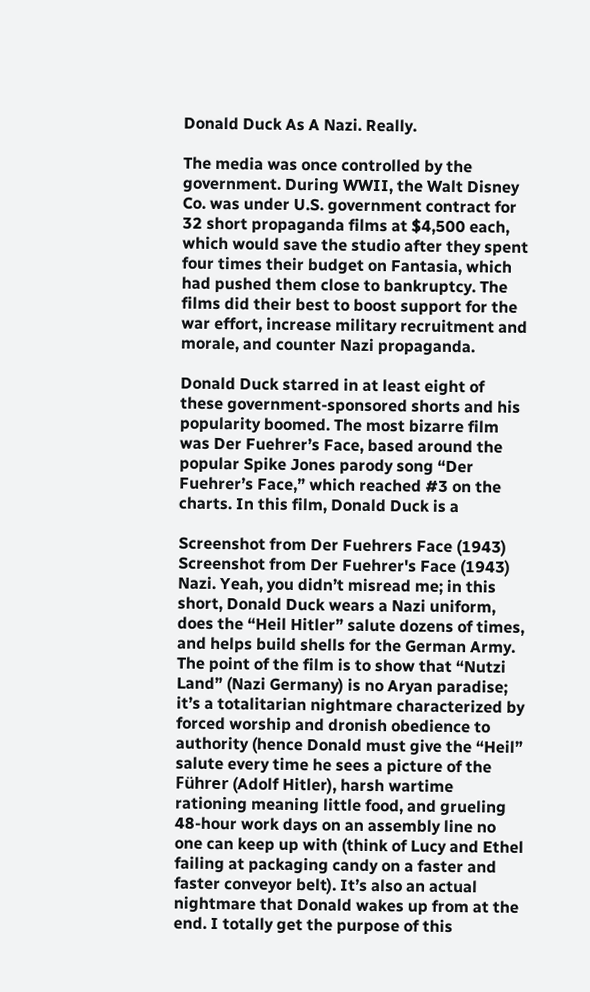Donald Duck As A Nazi. Really.

The media was once controlled by the government. During WWII, the Walt Disney Co. was under U.S. government contract for 32 short propaganda films at $4,500 each, which would save the studio after they spent four times their budget on Fantasia, which had pushed them close to bankruptcy. The films did their best to boost support for the war effort, increase military recruitment and morale, and counter Nazi propaganda.

Donald Duck starred in at least eight of these government-sponsored shorts and his popularity boomed. The most bizarre film was Der Fuehrer’s Face, based around the popular Spike Jones parody song “Der Fuehrer’s Face,” which reached #3 on the charts. In this film, Donald Duck is a

Screenshot from Der Fuehrers Face (1943)
Screenshot from Der Fuehrer's Face (1943)
Nazi. Yeah, you didn’t misread me; in this short, Donald Duck wears a Nazi uniform, does the “Heil Hitler” salute dozens of times, and helps build shells for the German Army. The point of the film is to show that “Nutzi Land” (Nazi Germany) is no Aryan paradise; it’s a totalitarian nightmare characterized by forced worship and dronish obedience to authority (hence Donald must give the “Heil” salute every time he sees a picture of the Führer (Adolf Hitler), harsh wartime rationing meaning little food, and grueling 48-hour work days on an assembly line no one can keep up with (think of Lucy and Ethel failing at packaging candy on a faster and faster conveyor belt). It’s also an actual nightmare that Donald wakes up from at the end. I totally get the purpose of this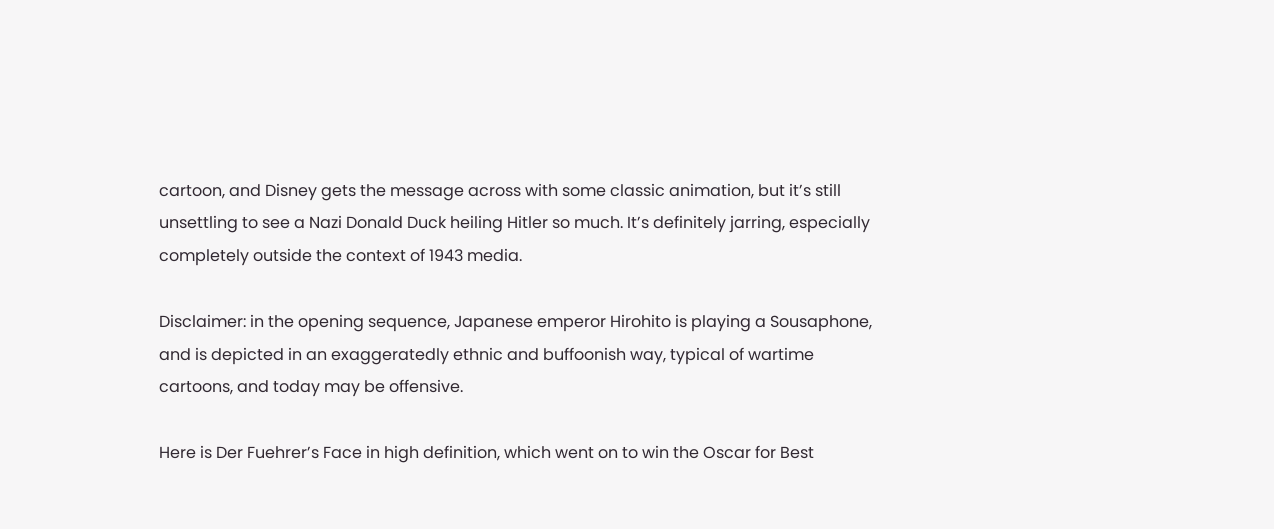cartoon, and Disney gets the message across with some classic animation, but it’s still unsettling to see a Nazi Donald Duck heiling Hitler so much. It’s definitely jarring, especially completely outside the context of 1943 media.

Disclaimer: in the opening sequence, Japanese emperor Hirohito is playing a Sousaphone, and is depicted in an exaggeratedly ethnic and buffoonish way, typical of wartime cartoons, and today may be offensive.

Here is Der Fuehrer’s Face in high definition, which went on to win the Oscar for Best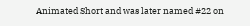Animated Short and was later named #22 on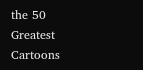the 50 Greatest Cartoons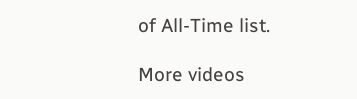of All-Time list.

More videos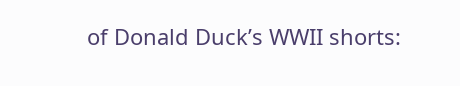of Donald Duck’s WWII shorts: